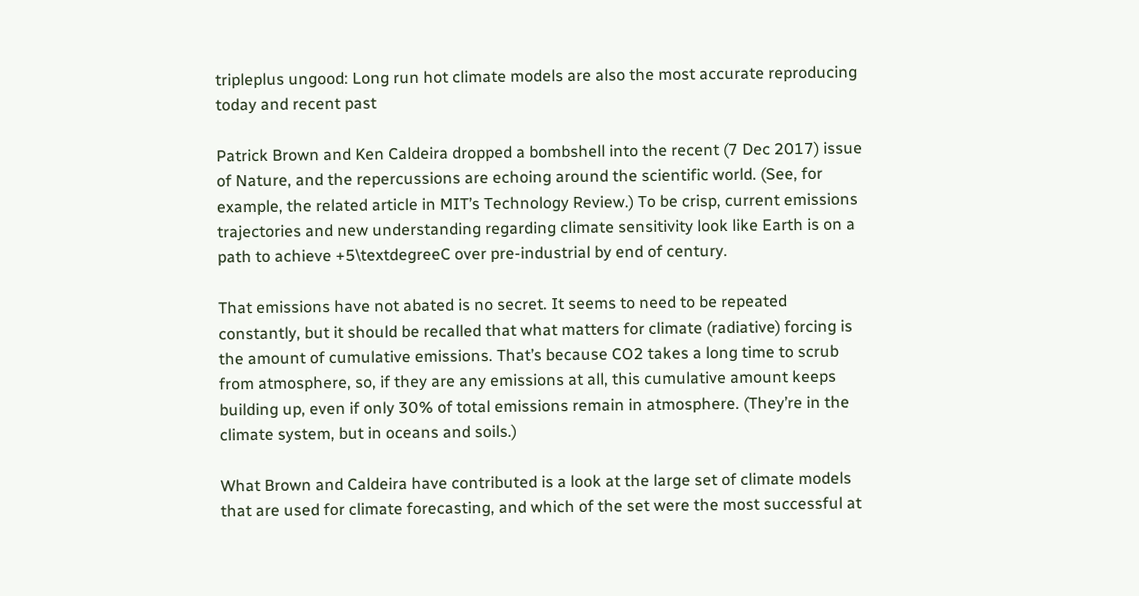tripleplus ungood: Long run hot climate models are also the most accurate reproducing today and recent past

Patrick Brown and Ken Caldeira dropped a bombshell into the recent (7 Dec 2017) issue of Nature, and the repercussions are echoing around the scientific world. (See, for example, the related article in MIT’s Technology Review.) To be crisp, current emissions trajectories and new understanding regarding climate sensitivity look like Earth is on a path to achieve +5\textdegreeC over pre-industrial by end of century.

That emissions have not abated is no secret. It seems to need to be repeated constantly, but it should be recalled that what matters for climate (radiative) forcing is the amount of cumulative emissions. That’s because CO2 takes a long time to scrub from atmosphere, so, if they are any emissions at all, this cumulative amount keeps building up, even if only 30% of total emissions remain in atmosphere. (They’re in the climate system, but in oceans and soils.)

What Brown and Caldeira have contributed is a look at the large set of climate models that are used for climate forecasting, and which of the set were the most successful at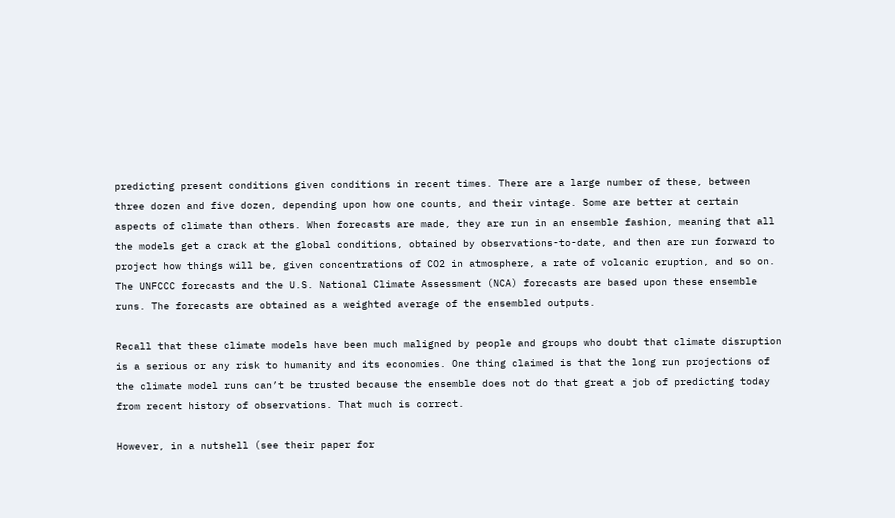predicting present conditions given conditions in recent times. There are a large number of these, between three dozen and five dozen, depending upon how one counts, and their vintage. Some are better at certain aspects of climate than others. When forecasts are made, they are run in an ensemble fashion, meaning that all the models get a crack at the global conditions, obtained by observations-to-date, and then are run forward to project how things will be, given concentrations of CO2 in atmosphere, a rate of volcanic eruption, and so on. The UNFCCC forecasts and the U.S. National Climate Assessment (NCA) forecasts are based upon these ensemble runs. The forecasts are obtained as a weighted average of the ensembled outputs.

Recall that these climate models have been much maligned by people and groups who doubt that climate disruption is a serious or any risk to humanity and its economies. One thing claimed is that the long run projections of the climate model runs can’t be trusted because the ensemble does not do that great a job of predicting today from recent history of observations. That much is correct.

However, in a nutshell (see their paper for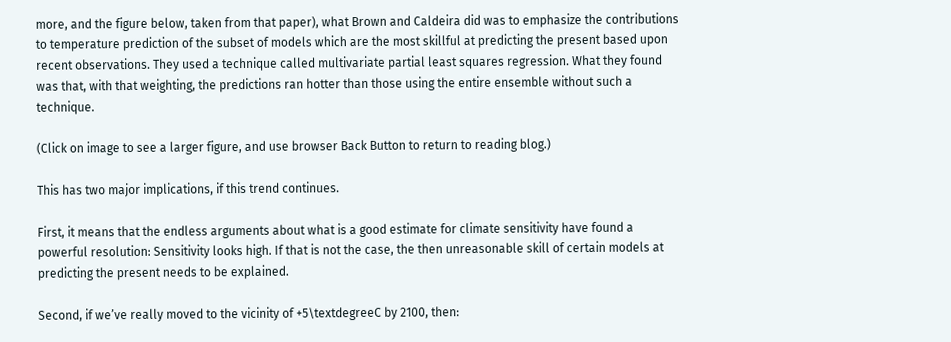more, and the figure below, taken from that paper), what Brown and Caldeira did was to emphasize the contributions to temperature prediction of the subset of models which are the most skillful at predicting the present based upon recent observations. They used a technique called multivariate partial least squares regression. What they found was that, with that weighting, the predictions ran hotter than those using the entire ensemble without such a technique.

(Click on image to see a larger figure, and use browser Back Button to return to reading blog.)

This has two major implications, if this trend continues.

First, it means that the endless arguments about what is a good estimate for climate sensitivity have found a powerful resolution: Sensitivity looks high. If that is not the case, the then unreasonable skill of certain models at predicting the present needs to be explained.

Second, if we’ve really moved to the vicinity of +5\textdegreeC by 2100, then: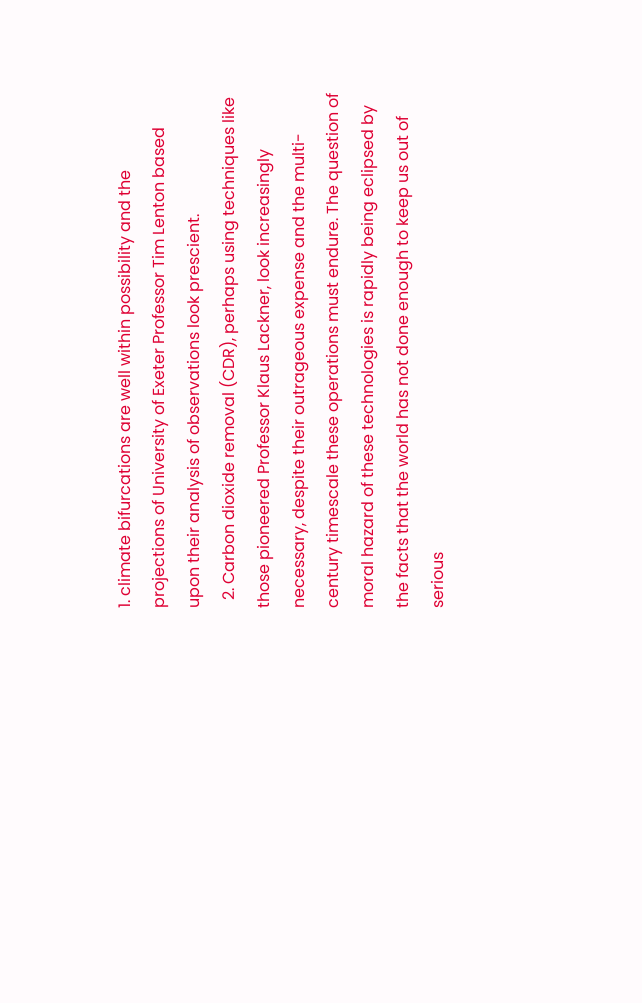1. climate bifurcations are well within possibility and the projections of University of Exeter Professor Tim Lenton based upon their analysis of observations look prescient.
  2. Carbon dioxide removal (CDR), perhaps using techniques like those pioneered Professor Klaus Lackner, look increasingly necessary, despite their outrageous expense and the multi-century timescale these operations must endure. The question of moral hazard of these technologies is rapidly being eclipsed by the facts that the world has not done enough to keep us out of serious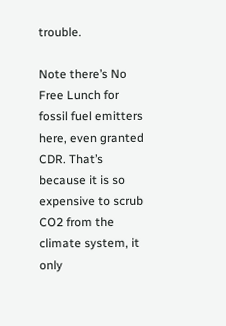trouble.

Note there’s No Free Lunch for fossil fuel emitters here, even granted CDR. That’s because it is so expensive to scrub CO2 from the climate system, it only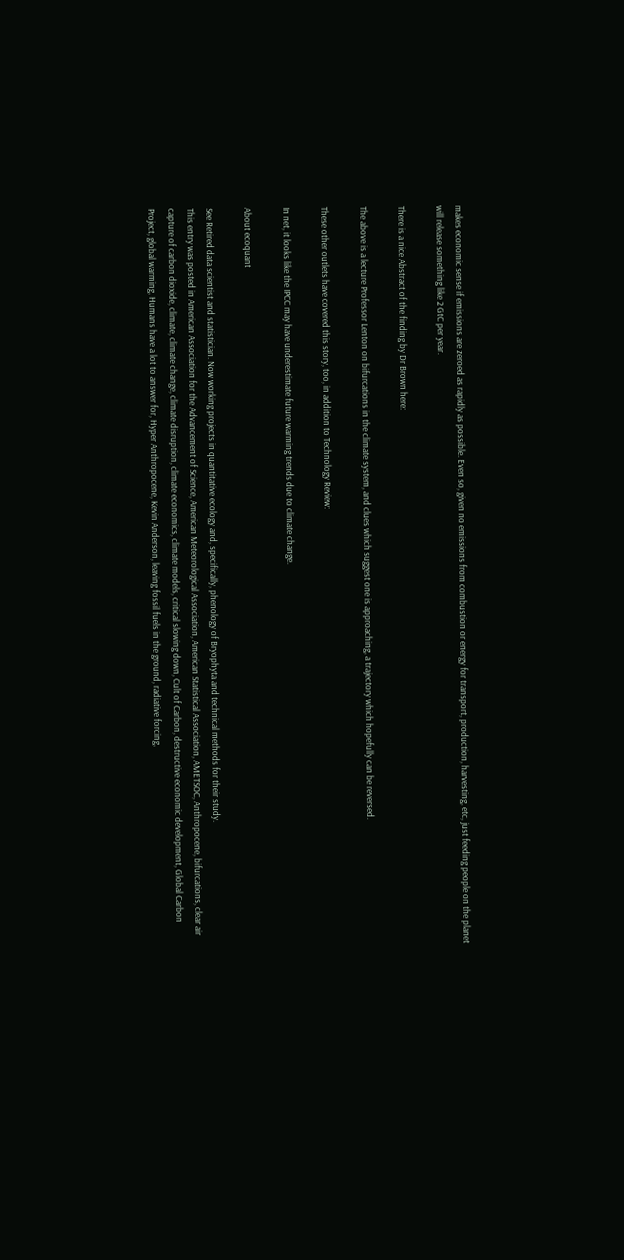makes economic sense if emissions are zeroed as rapidly as possible. Even so, given no emissions from combustion or energy for transport, production, harvesting, etc, just feeding people on the planet will release something like 2 GtC per year.

There is a nice Abstract of the finding by Dr Brown here:

The above is a lecture Professor Lenton on bifurcations in the climate system, and clues which suggest one is approaching, a trajectory which hopefully can be reversed.

These other outlets have covered this story, too, in addition to Technology Review:

In net, it looks like the IPCC may have underestimate future warming trends due to climate change.

About ecoquant

See Retired data scientist and statistician. Now working projects in quantitative ecology and, specifically, phenology of Bryophyta and technical methods for their study.
This entry was posted in American Association for the Advancement of Science, American Meteorological Association, American Statistical Association, AMETSOC, Anthropocene, bifurcations, clear air capture of carbon dioxide, climate, climate change, climate disruption, climate economics, climate models, critical slowing down, Cult of Carbon, destructive economic development, Global Carbon Project, global warming, Humans have a lot to answer for, Hyper Anthropocene, Kevin Anderson, leaving fossil fuels in the ground, radiative forcing,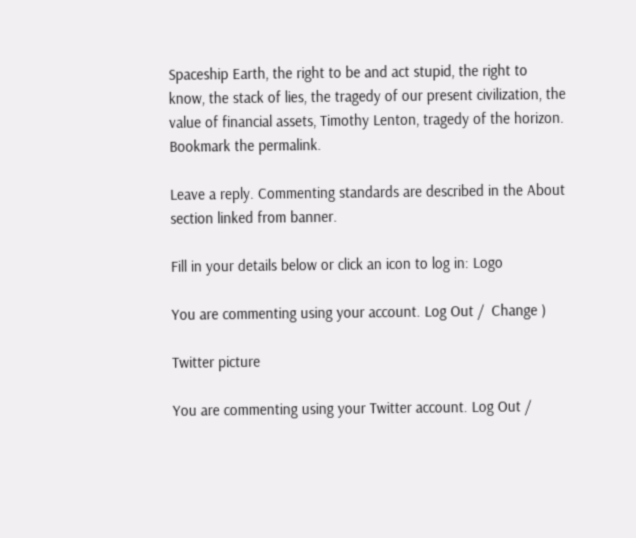Spaceship Earth, the right to be and act stupid, the right to know, the stack of lies, the tragedy of our present civilization, the value of financial assets, Timothy Lenton, tragedy of the horizon. Bookmark the permalink.

Leave a reply. Commenting standards are described in the About section linked from banner.

Fill in your details below or click an icon to log in: Logo

You are commenting using your account. Log Out /  Change )

Twitter picture

You are commenting using your Twitter account. Log Out /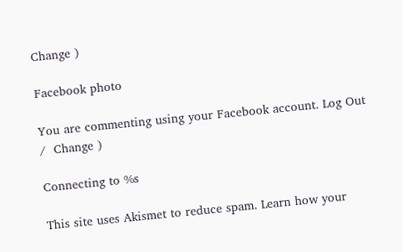Change )

Facebook photo

You are commenting using your Facebook account. Log Out /  Change )

Connecting to %s

This site uses Akismet to reduce spam. Learn how your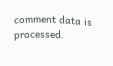comment data is processed.